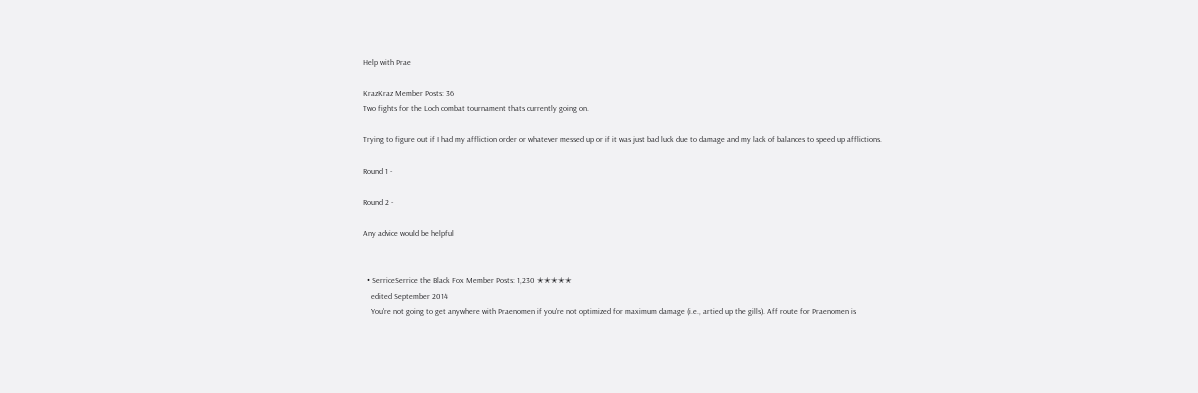Help with Prae

KrazKraz Member Posts: 36
Two fights for the Loch combat tournament thats currently going on.

Trying to figure out if I had my affliction order or whatever messed up or if it was just bad luck due to damage and my lack of balances to speed up afflictions.

Round 1 -

Round 2 -

Any advice would be helpful


  • SerriceSerrice the Black Fox Member Posts: 1,230 ✭✭✭✭✭
    edited September 2014
    You're not going to get anywhere with Praenomen if you're not optimized for maximum damage (i.e., artied up the gills). Aff route for Praenomen is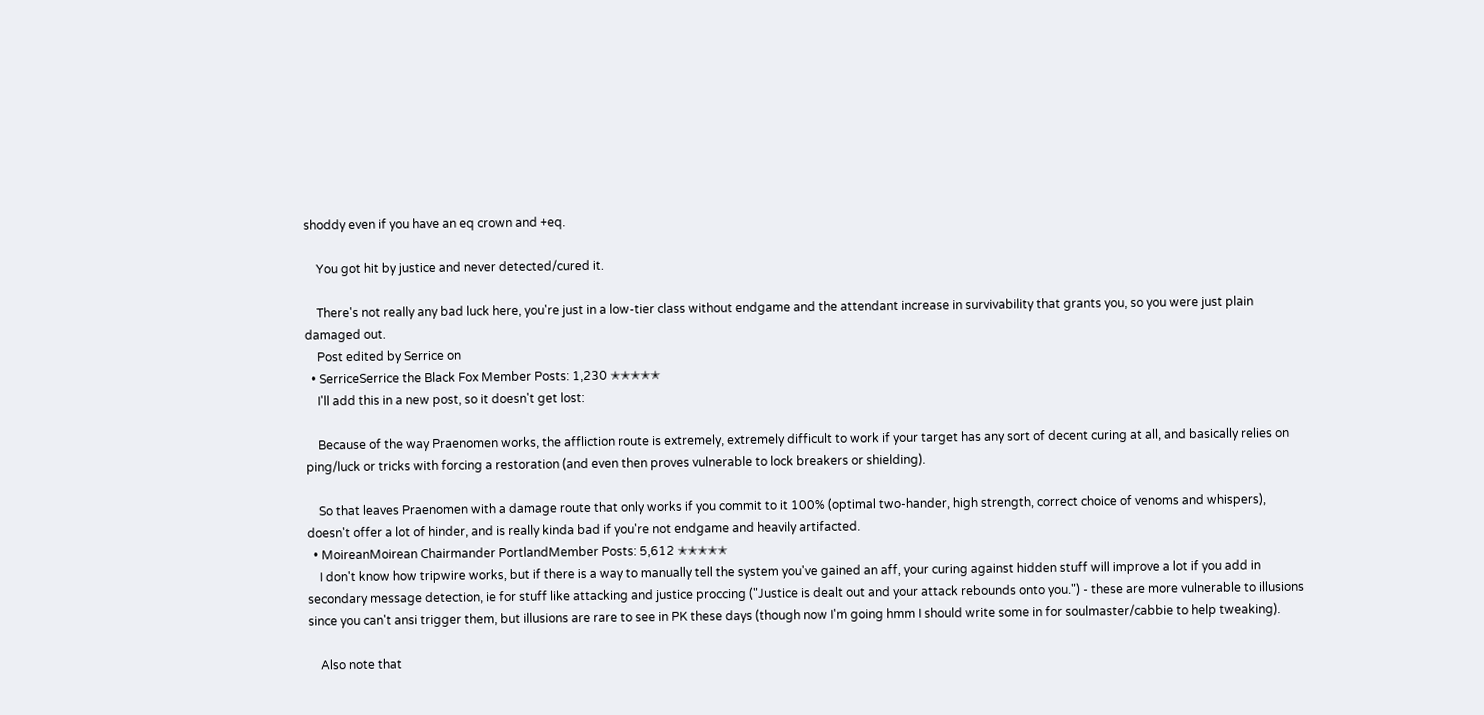shoddy even if you have an eq crown and +eq.

    You got hit by justice and never detected/cured it.

    There's not really any bad luck here, you're just in a low-tier class without endgame and the attendant increase in survivability that grants you, so you were just plain damaged out.
    Post edited by Serrice on
  • SerriceSerrice the Black Fox Member Posts: 1,230 ✭✭✭✭✭
    I'll add this in a new post, so it doesn't get lost:

    Because of the way Praenomen works, the affliction route is extremely, extremely difficult to work if your target has any sort of decent curing at all, and basically relies on ping/luck or tricks with forcing a restoration (and even then proves vulnerable to lock breakers or shielding).

    So that leaves Praenomen with a damage route that only works if you commit to it 100% (optimal two-hander, high strength, correct choice of venoms and whispers), doesn't offer a lot of hinder, and is really kinda bad if you're not endgame and heavily artifacted.
  • MoireanMoirean Chairmander PortlandMember Posts: 5,612 ✭✭✭✭✭
    I don't know how tripwire works, but if there is a way to manually tell the system you've gained an aff, your curing against hidden stuff will improve a lot if you add in secondary message detection, ie for stuff like attacking and justice proccing ("Justice is dealt out and your attack rebounds onto you.") - these are more vulnerable to illusions since you can't ansi trigger them, but illusions are rare to see in PK these days (though now I'm going hmm I should write some in for soulmaster/cabbie to help tweaking).

    Also note that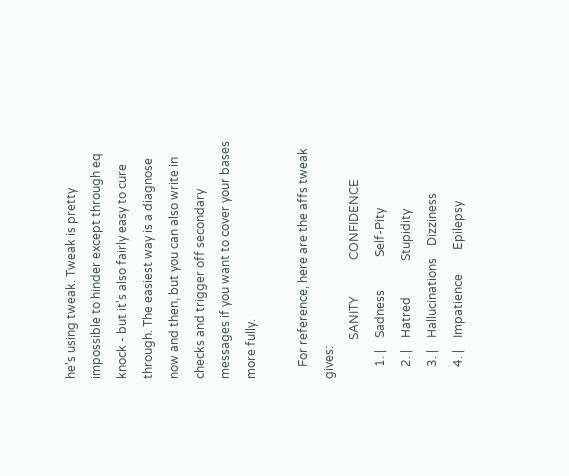he's using tweak. Tweak is pretty impossible to hinder except through eq knock - but it's also fairly easy to cure through. The easiest way is a diagnose now and then, but you can also write in checks and trigger off secondary messages if you want to cover your bases more fully.

    For reference, here are the affs tweak gives:
             SANITY            CONFIDENCE
    1. |    Sadness           Self-Pity
    2. |    Hatred            Stupidity
    3. |    Hallucinations    Dizziness
    4. |    Impatience        Epilepsy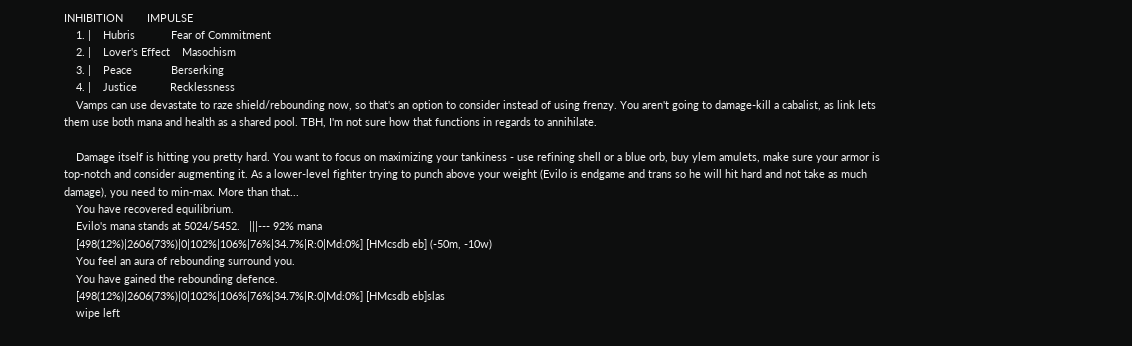INHIBITION        IMPULSE
    1. |    Hubris            Fear of Commitment
    2. |    Lover's Effect    Masochism
    3. |    Peace             Berserking
    4. |    Justice           Recklessness
    Vamps can use devastate to raze shield/rebounding now, so that's an option to consider instead of using frenzy. You aren't going to damage-kill a cabalist, as link lets them use both mana and health as a shared pool. TBH, I'm not sure how that functions in regards to annihilate.

    Damage itself is hitting you pretty hard. You want to focus on maximizing your tankiness - use refining shell or a blue orb, buy ylem amulets, make sure your armor is top-notch and consider augmenting it. As a lower-level fighter trying to punch above your weight (Evilo is endgame and trans so he will hit hard and not take as much damage), you need to min-max. More than that...
    You have recovered equilibrium.
    Evilo's mana stands at 5024/5452.   |||--- 92% mana
    [498(12%)|2606(73%)|0|102%|106%|76%|34.7%|R:0|Md:0%] [HMcsdb eb] (-50m, -10w)
    You feel an aura of rebounding surround you.
    You have gained the rebounding defence.
    [498(12%)|2606(73%)|0|102%|106%|76%|34.7%|R:0|Md:0%] [HMcsdb eb]slas
    wipe left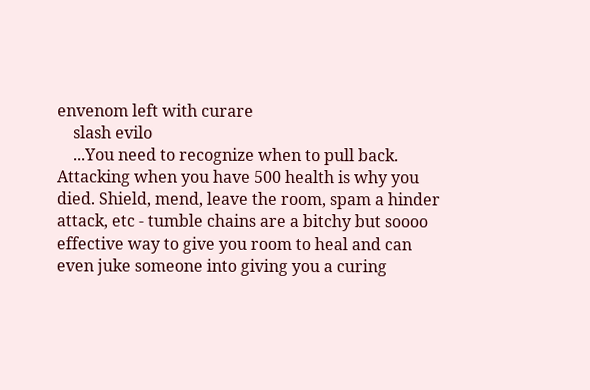envenom left with curare
    slash evilo
    ...You need to recognize when to pull back. Attacking when you have 500 health is why you died. Shield, mend, leave the room, spam a hinder attack, etc - tumble chains are a bitchy but soooo effective way to give you room to heal and can even juke someone into giving you a curing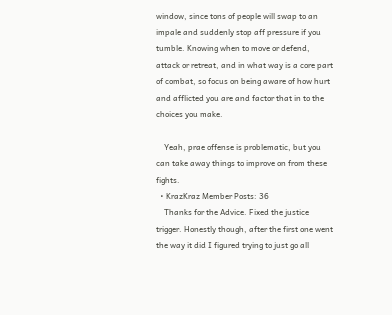window, since tons of people will swap to an impale and suddenly stop aff pressure if you tumble. Knowing when to move or defend, attack or retreat, and in what way is a core part of combat, so focus on being aware of how hurt and afflicted you are and factor that in to the choices you make.

    Yeah, prae offense is problematic, but you can take away things to improve on from these fights.
  • KrazKraz Member Posts: 36
    Thanks for the Advice. Fixed the justice trigger. Honestly though, after the first one went the way it did I figured trying to just go all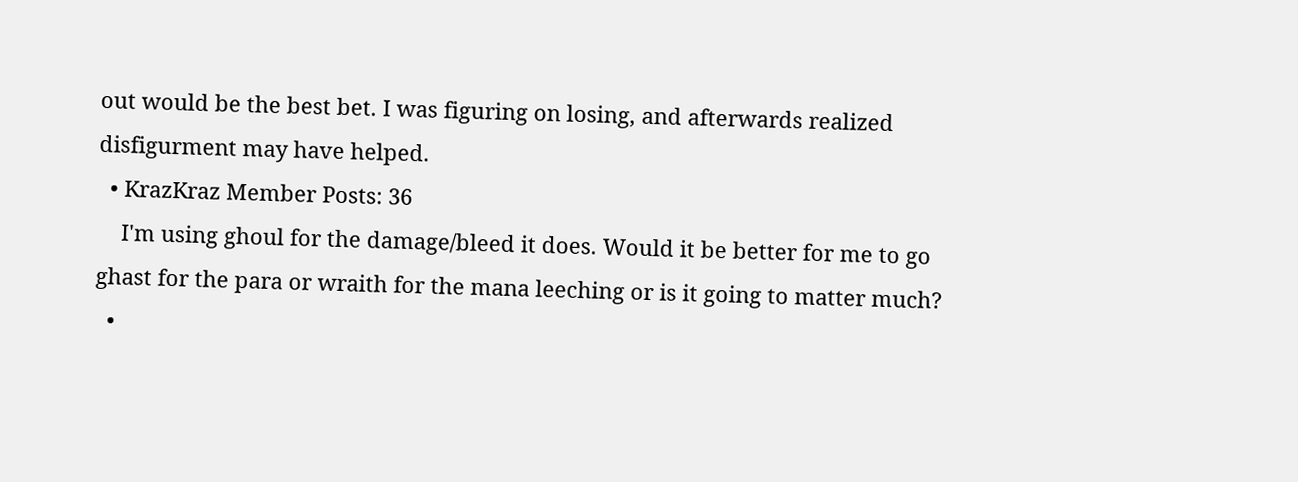out would be the best bet. I was figuring on losing, and afterwards realized disfigurment may have helped.
  • KrazKraz Member Posts: 36
    I'm using ghoul for the damage/bleed it does. Would it be better for me to go ghast for the para or wraith for the mana leeching or is it going to matter much?
  •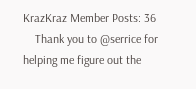KrazKraz Member Posts: 36
    Thank you to @serrice for helping me figure out the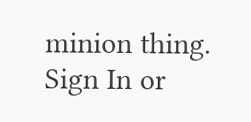minion thing.
Sign In or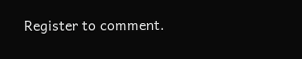Register to comment.